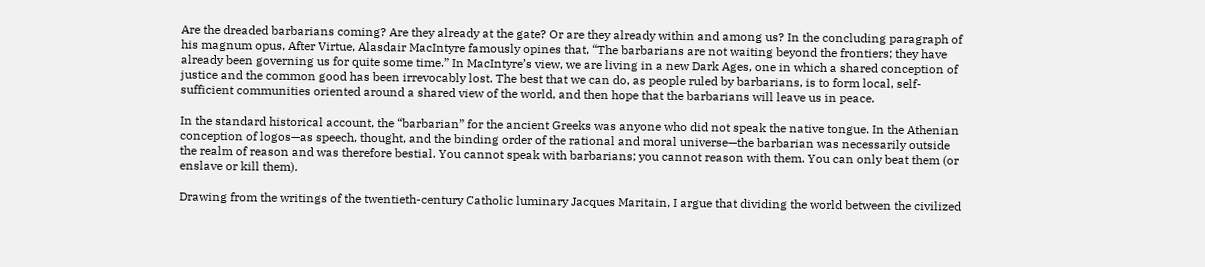Are the dreaded barbarians coming? Are they already at the gate? Or are they already within and among us? In the concluding paragraph of his magnum opus, After Virtue, Alasdair MacIntyre famously opines that, “The barbarians are not waiting beyond the frontiers; they have already been governing us for quite some time.” In MacIntyre’s view, we are living in a new Dark Ages, one in which a shared conception of justice and the common good has been irrevocably lost. The best that we can do, as people ruled by barbarians, is to form local, self-sufficient communities oriented around a shared view of the world, and then hope that the barbarians will leave us in peace.

In the standard historical account, the “barbarian” for the ancient Greeks was anyone who did not speak the native tongue. In the Athenian conception of logos—as speech, thought, and the binding order of the rational and moral universe—the barbarian was necessarily outside the realm of reason and was therefore bestial. You cannot speak with barbarians; you cannot reason with them. You can only beat them (or enslave or kill them).

Drawing from the writings of the twentieth-century Catholic luminary Jacques Maritain, I argue that dividing the world between the civilized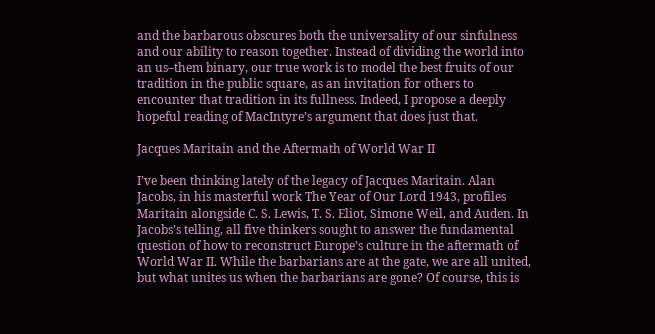and the barbarous obscures both the universality of our sinfulness and our ability to reason together. Instead of dividing the world into an us–them binary, our true work is to model the best fruits of our tradition in the public square, as an invitation for others to encounter that tradition in its fullness. Indeed, I propose a deeply hopeful reading of MacIntyre’s argument that does just that.

Jacques Maritain and the Aftermath of World War II

I’ve been thinking lately of the legacy of Jacques Maritain. Alan Jacobs, in his masterful work The Year of Our Lord 1943, profiles Maritain alongside C. S. Lewis, T. S. Eliot, Simone Weil, and Auden. In Jacobs’s telling, all five thinkers sought to answer the fundamental question of how to reconstruct Europe’s culture in the aftermath of World War II. While the barbarians are at the gate, we are all united, but what unites us when the barbarians are gone? Of course, this is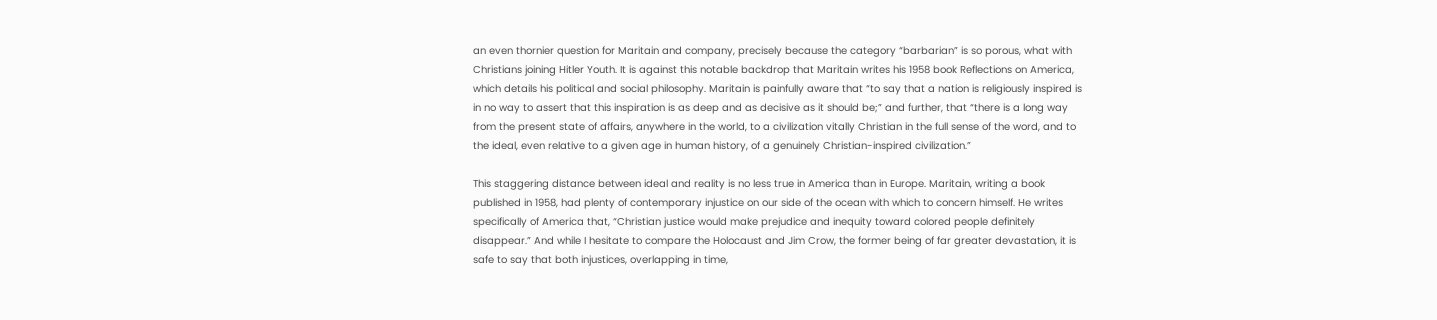an even thornier question for Maritain and company, precisely because the category “barbarian” is so porous, what with Christians joining Hitler Youth. It is against this notable backdrop that Maritain writes his 1958 book Reflections on America, which details his political and social philosophy. Maritain is painfully aware that “to say that a nation is religiously inspired is in no way to assert that this inspiration is as deep and as decisive as it should be;” and further, that “there is a long way from the present state of affairs, anywhere in the world, to a civilization vitally Christian in the full sense of the word, and to the ideal, even relative to a given age in human history, of a genuinely Christian-inspired civilization.”

This staggering distance between ideal and reality is no less true in America than in Europe. Maritain, writing a book published in 1958, had plenty of contemporary injustice on our side of the ocean with which to concern himself. He writes specifically of America that, “Christian justice would make prejudice and inequity toward colored people definitely disappear.” And while I hesitate to compare the Holocaust and Jim Crow, the former being of far greater devastation, it is safe to say that both injustices, overlapping in time,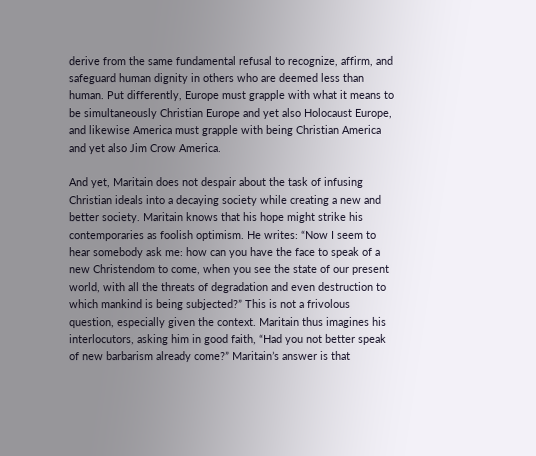derive from the same fundamental refusal to recognize, affirm, and safeguard human dignity in others who are deemed less than human. Put differently, Europe must grapple with what it means to be simultaneously Christian Europe and yet also Holocaust Europe, and likewise America must grapple with being Christian America and yet also Jim Crow America.

And yet, Maritain does not despair about the task of infusing Christian ideals into a decaying society while creating a new and better society. Maritain knows that his hope might strike his contemporaries as foolish optimism. He writes: “Now I seem to hear somebody ask me: how can you have the face to speak of a new Christendom to come, when you see the state of our present world, with all the threats of degradation and even destruction to which mankind is being subjected?” This is not a frivolous question, especially given the context. Maritain thus imagines his interlocutors, asking him in good faith, “Had you not better speak of new barbarism already come?” Maritain’s answer is that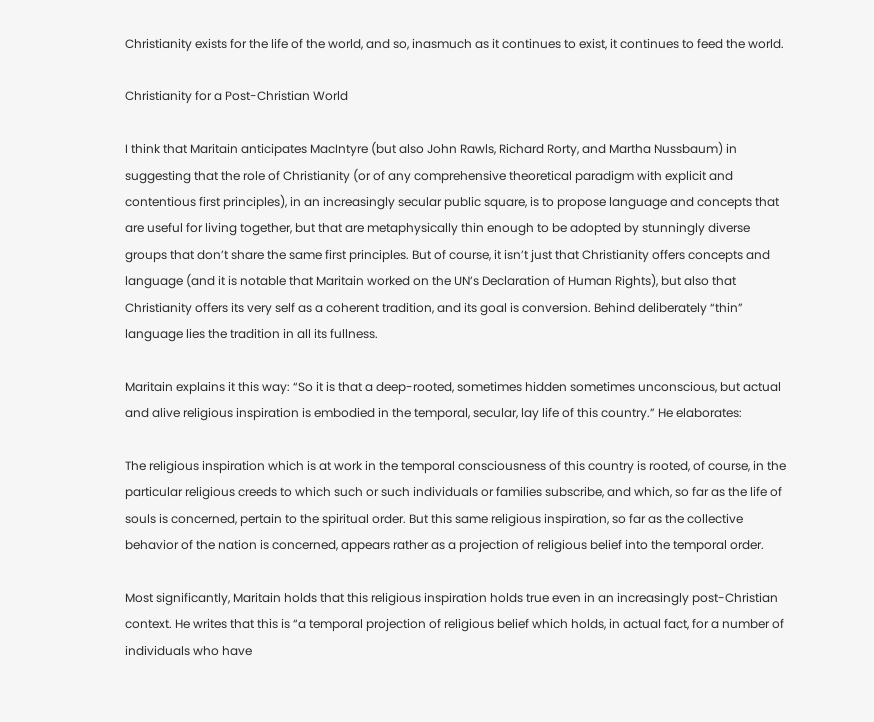Christianity exists for the life of the world, and so, inasmuch as it continues to exist, it continues to feed the world.

Christianity for a Post-Christian World

I think that Maritain anticipates MacIntyre (but also John Rawls, Richard Rorty, and Martha Nussbaum) in suggesting that the role of Christianity (or of any comprehensive theoretical paradigm with explicit and contentious first principles), in an increasingly secular public square, is to propose language and concepts that are useful for living together, but that are metaphysically thin enough to be adopted by stunningly diverse groups that don’t share the same first principles. But of course, it isn’t just that Christianity offers concepts and language (and it is notable that Maritain worked on the UN’s Declaration of Human Rights), but also that Christianity offers its very self as a coherent tradition, and its goal is conversion. Behind deliberately “thin” language lies the tradition in all its fullness.

Maritain explains it this way: “So it is that a deep-rooted, sometimes hidden sometimes unconscious, but actual and alive religious inspiration is embodied in the temporal, secular, lay life of this country.” He elaborates:

The religious inspiration which is at work in the temporal consciousness of this country is rooted, of course, in the particular religious creeds to which such or such individuals or families subscribe, and which, so far as the life of souls is concerned, pertain to the spiritual order. But this same religious inspiration, so far as the collective behavior of the nation is concerned, appears rather as a projection of religious belief into the temporal order.

Most significantly, Maritain holds that this religious inspiration holds true even in an increasingly post-Christian context. He writes that this is “a temporal projection of religious belief which holds, in actual fact, for a number of individuals who have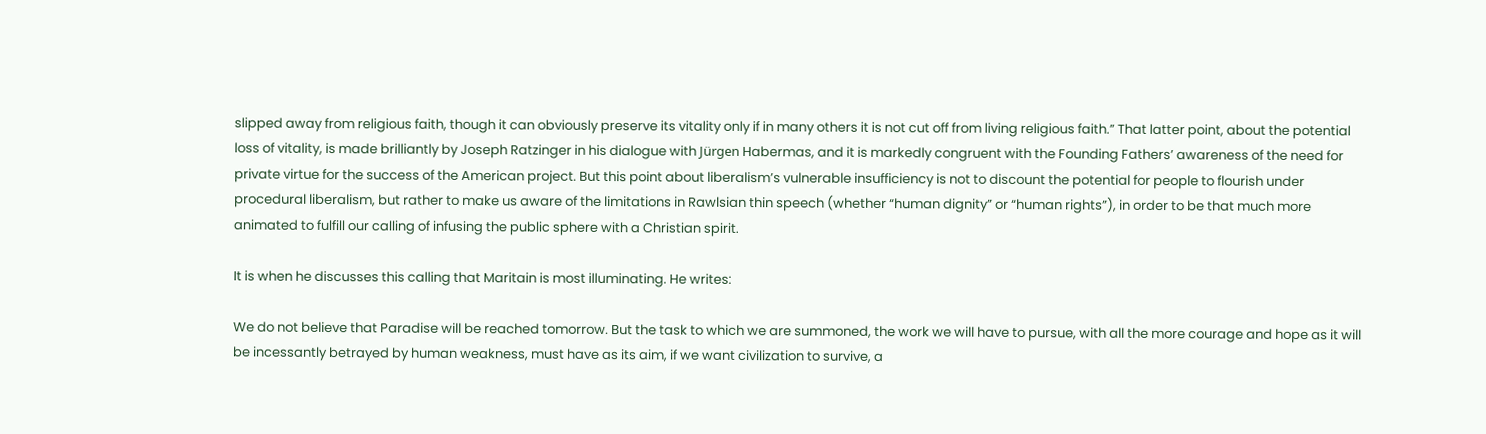slipped away from religious faith, though it can obviously preserve its vitality only if in many others it is not cut off from living religious faith.” That latter point, about the potential loss of vitality, is made brilliantly by Joseph Ratzinger in his dialogue with Jürgen Habermas, and it is markedly congruent with the Founding Fathers’ awareness of the need for private virtue for the success of the American project. But this point about liberalism’s vulnerable insufficiency is not to discount the potential for people to flourish under procedural liberalism, but rather to make us aware of the limitations in Rawlsian thin speech (whether “human dignity” or “human rights”), in order to be that much more animated to fulfill our calling of infusing the public sphere with a Christian spirit.

It is when he discusses this calling that Maritain is most illuminating. He writes:

We do not believe that Paradise will be reached tomorrow. But the task to which we are summoned, the work we will have to pursue, with all the more courage and hope as it will be incessantly betrayed by human weakness, must have as its aim, if we want civilization to survive, a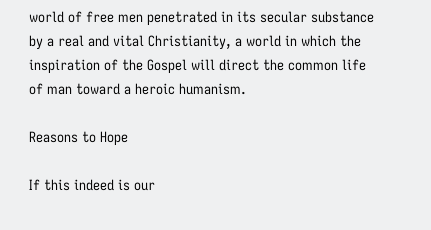world of free men penetrated in its secular substance by a real and vital Christianity, a world in which the inspiration of the Gospel will direct the common life of man toward a heroic humanism.

Reasons to Hope

If this indeed is our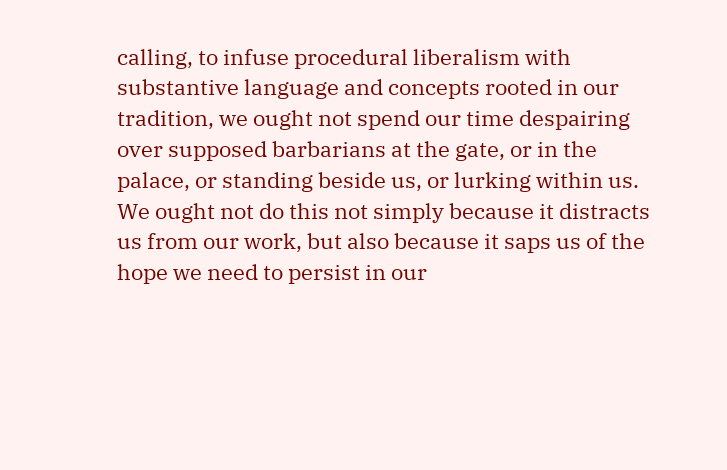calling, to infuse procedural liberalism with substantive language and concepts rooted in our tradition, we ought not spend our time despairing over supposed barbarians at the gate, or in the palace, or standing beside us, or lurking within us. We ought not do this not simply because it distracts us from our work, but also because it saps us of the hope we need to persist in our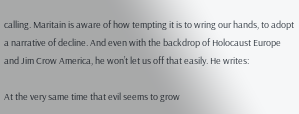calling. Maritain is aware of how tempting it is to wring our hands, to adopt a narrative of decline. And even with the backdrop of Holocaust Europe and Jim Crow America, he won’t let us off that easily. He writes:

At the very same time that evil seems to grow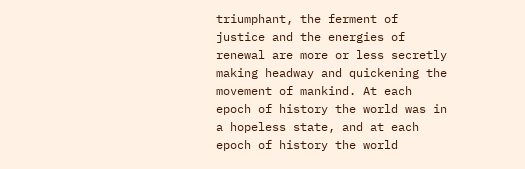triumphant, the ferment of justice and the energies of renewal are more or less secretly making headway and quickening the movement of mankind. At each epoch of history the world was in a hopeless state, and at each epoch of history the world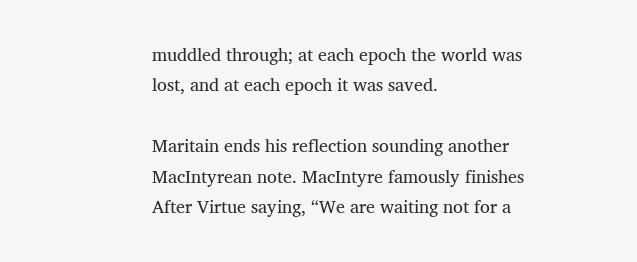muddled through; at each epoch the world was lost, and at each epoch it was saved.

Maritain ends his reflection sounding another MacIntyrean note. MacIntyre famously finishes After Virtue saying, “We are waiting not for a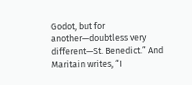Godot, but for another—doubtless very different—St. Benedict.” And Maritain writes, “I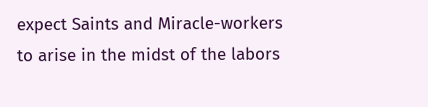expect Saints and Miracle-workers to arise in the midst of the labors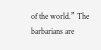of the world.” The barbarians are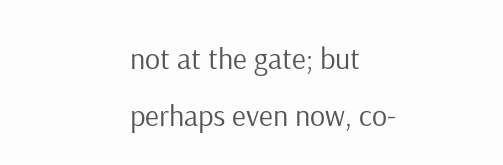not at the gate; but perhaps even now, co-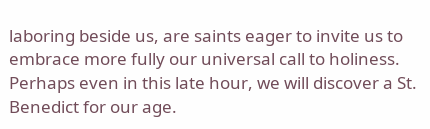laboring beside us, are saints eager to invite us to embrace more fully our universal call to holiness. Perhaps even in this late hour, we will discover a St. Benedict for our age.